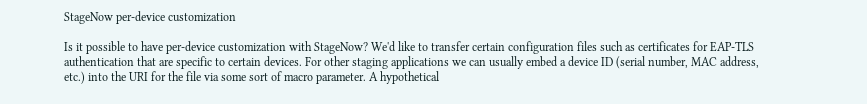StageNow per-device customization

Is it possible to have per-device customization with StageNow? We'd like to transfer certain configuration files such as certificates for EAP-TLS authentication that are specific to certain devices. For other staging applications we can usually embed a device ID (serial number, MAC address, etc.) into the URI for the file via some sort of macro parameter. A hypothetical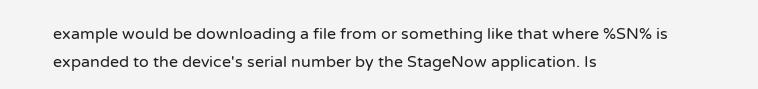example would be downloading a file from or something like that where %SN% is expanded to the device's serial number by the StageNow application. Is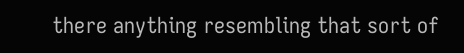there anything resembling that sort of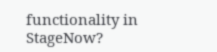functionality in StageNow?